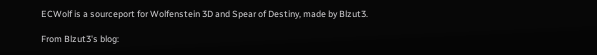ECWolf is a sourceport for Wolfenstein 3D and Spear of Destiny, made by Blzut3.

From Blzut3's blog: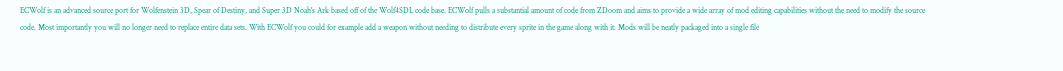ECWolf is an advanced source port for Wolfenstein 3D, Spear of Destiny, and Super 3D Noah's Ark based off of the Wolf4SDL code base. ECWolf pulls a substantial amount of code from ZDoom and aims to provide a wide array of mod editing capabilities without the need to modify the source code. Most importantly you will no longer need to replace entire data sets. With ECWolf you could for example add a weapon without needing to distribute every sprite in the game along with it. Mods will be neatly packaged into a single file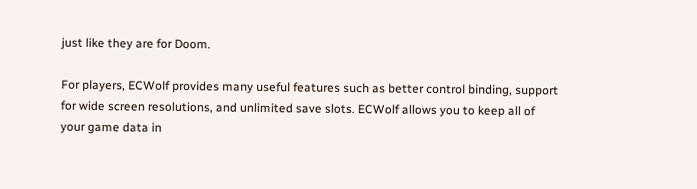just like they are for Doom.

For players, ECWolf provides many useful features such as better control binding, support for wide screen resolutions, and unlimited save slots. ECWolf allows you to keep all of your game data in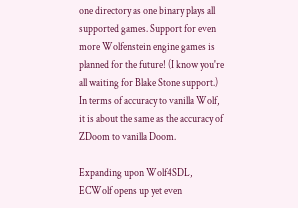one directory as one binary plays all supported games. Support for even more Wolfenstein engine games is planned for the future! (I know you're all waiting for Blake Stone support.) In terms of accuracy to vanilla Wolf, it is about the same as the accuracy of ZDoom to vanilla Doom.

Expanding upon Wolf4SDL, ECWolf opens up yet even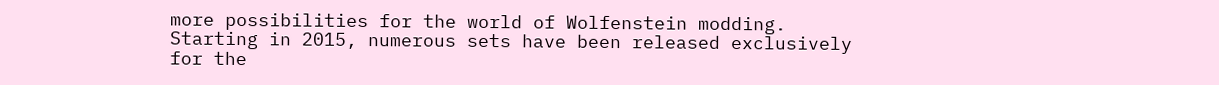more possibilities for the world of Wolfenstein modding. Starting in 2015, numerous sets have been released exclusively for the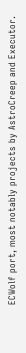ECWolf port, most notably projects by AstroCreep and Executor.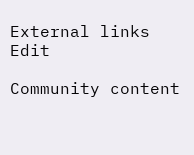External links Edit

Community content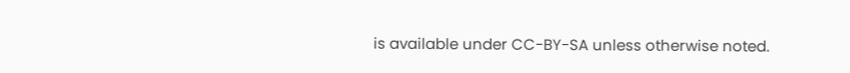is available under CC-BY-SA unless otherwise noted.